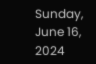Sunday, June 16, 2024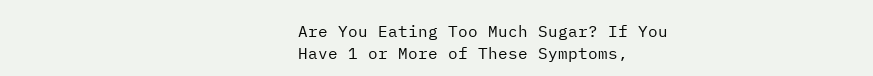Are You Eating Too Much Sugar? If You Have 1 or More of These Symptoms,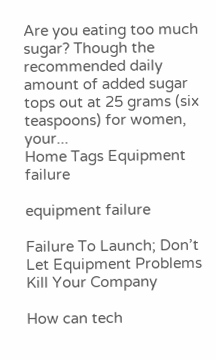Are you eating too much sugar? Though the recommended daily amount of added sugar tops out at 25 grams (six teaspoons) for women, your...
Home Tags Equipment failure

equipment failure

Failure To Launch; Don’t Let Equipment Problems Kill Your Company

How can tech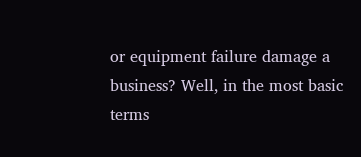or equipment failure damage a business? Well, in the most basic terms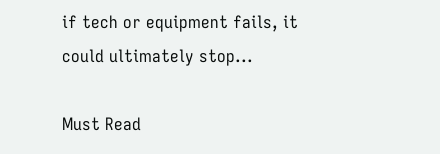if tech or equipment fails, it could ultimately stop...

Must Read